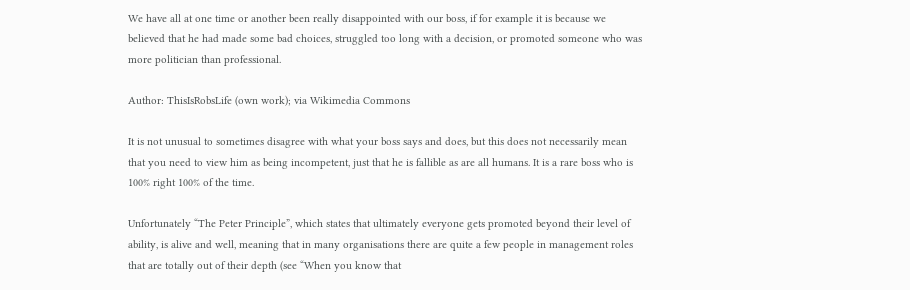We have all at one time or another been really disappointed with our boss, if for example it is because we believed that he had made some bad choices, struggled too long with a decision, or promoted someone who was more politician than professional.

Author: ThisIsRobsLife (own work); via Wikimedia Commons

It is not unusual to sometimes disagree with what your boss says and does, but this does not necessarily mean that you need to view him as being incompetent, just that he is fallible as are all humans. It is a rare boss who is 100% right 100% of the time.

Unfortunately “The Peter Principle”, which states that ultimately everyone gets promoted beyond their level of ability, is alive and well, meaning that in many organisations there are quite a few people in management roles that are totally out of their depth (see “When you know that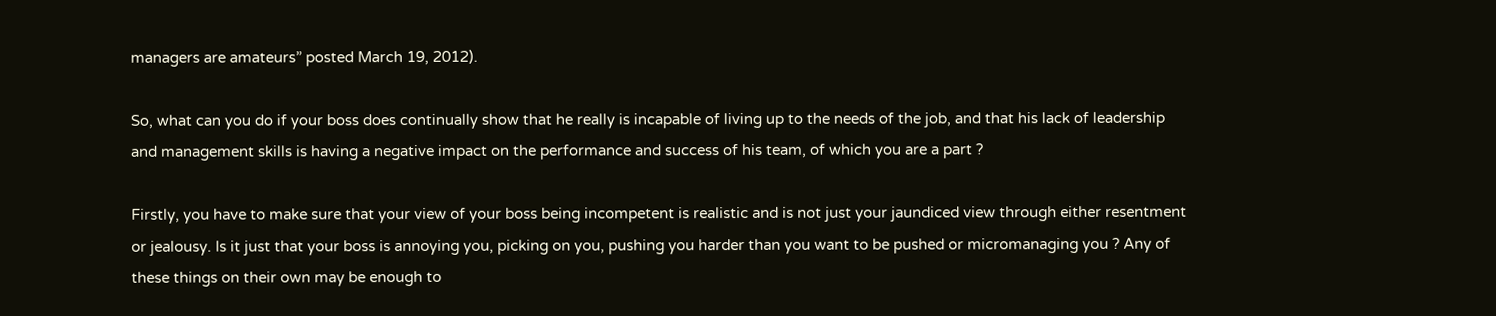managers are amateurs” posted March 19, 2012).

So, what can you do if your boss does continually show that he really is incapable of living up to the needs of the job, and that his lack of leadership and management skills is having a negative impact on the performance and success of his team, of which you are a part ?

Firstly, you have to make sure that your view of your boss being incompetent is realistic and is not just your jaundiced view through either resentment or jealousy. Is it just that your boss is annoying you, picking on you, pushing you harder than you want to be pushed or micromanaging you ? Any of these things on their own may be enough to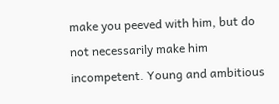make you peeved with him, but do not necessarily make him incompetent. Young and ambitious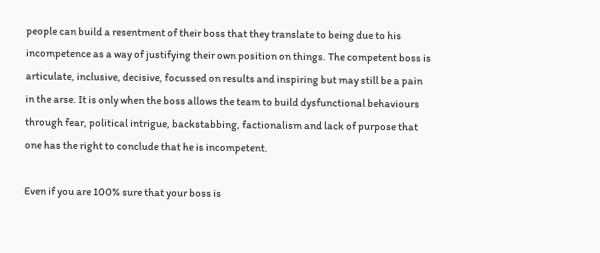people can build a resentment of their boss that they translate to being due to his incompetence as a way of justifying their own position on things. The competent boss is articulate, inclusive, decisive, focussed on results and inspiring but may still be a pain in the arse. It is only when the boss allows the team to build dysfunctional behaviours through fear, political intrigue, backstabbing, factionalism and lack of purpose that one has the right to conclude that he is incompetent.

Even if you are 100% sure that your boss is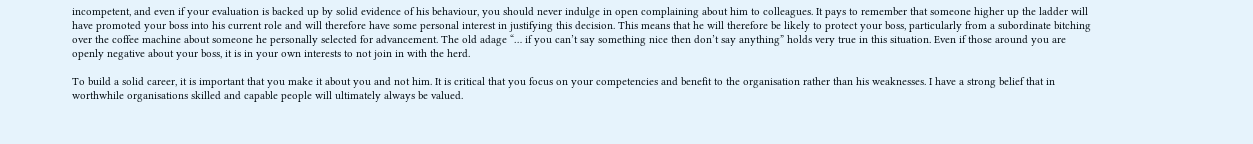incompetent, and even if your evaluation is backed up by solid evidence of his behaviour, you should never indulge in open complaining about him to colleagues. It pays to remember that someone higher up the ladder will have promoted your boss into his current role and will therefore have some personal interest in justifying this decision. This means that he will therefore be likely to protect your boss, particularly from a subordinate bitching over the coffee machine about someone he personally selected for advancement. The old adage “… if you can’t say something nice then don’t say anything” holds very true in this situation. Even if those around you are openly negative about your boss, it is in your own interests to not join in with the herd.

To build a solid career, it is important that you make it about you and not him. It is critical that you focus on your competencies and benefit to the organisation rather than his weaknesses. I have a strong belief that in worthwhile organisations skilled and capable people will ultimately always be valued.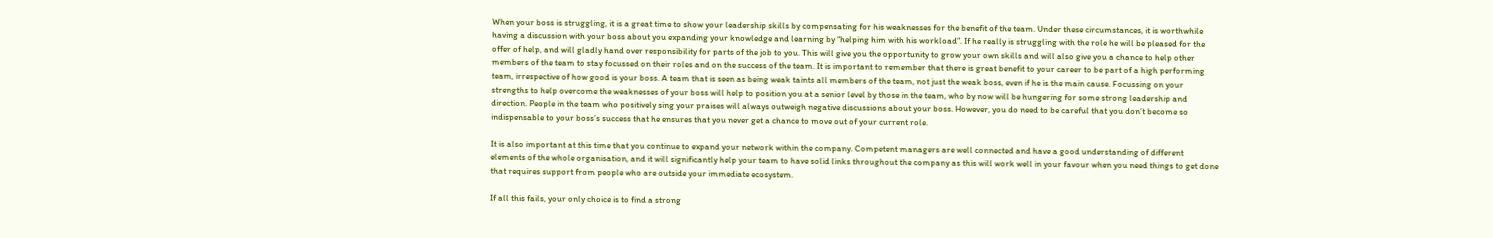When your boss is struggling, it is a great time to show your leadership skills by compensating for his weaknesses for the benefit of the team. Under these circumstances, it is worthwhile having a discussion with your boss about you expanding your knowledge and learning by “helping him with his workload”. If he really is struggling with the role he will be pleased for the offer of help, and will gladly hand over responsibility for parts of the job to you. This will give you the opportunity to grow your own skills and will also give you a chance to help other members of the team to stay focussed on their roles and on the success of the team. It is important to remember that there is great benefit to your career to be part of a high performing team, irrespective of how good is your boss. A team that is seen as being weak taints all members of the team, not just the weak boss, even if he is the main cause. Focussing on your strengths to help overcome the weaknesses of your boss will help to position you at a senior level by those in the team, who by now will be hungering for some strong leadership and direction. People in the team who positively sing your praises will always outweigh negative discussions about your boss. However, you do need to be careful that you don’t become so indispensable to your boss’s success that he ensures that you never get a chance to move out of your current role.

It is also important at this time that you continue to expand your network within the company. Competent managers are well connected and have a good understanding of different elements of the whole organisation, and it will significantly help your team to have solid links throughout the company as this will work well in your favour when you need things to get done that requires support from people who are outside your immediate ecosystem.

If all this fails, your only choice is to find a strong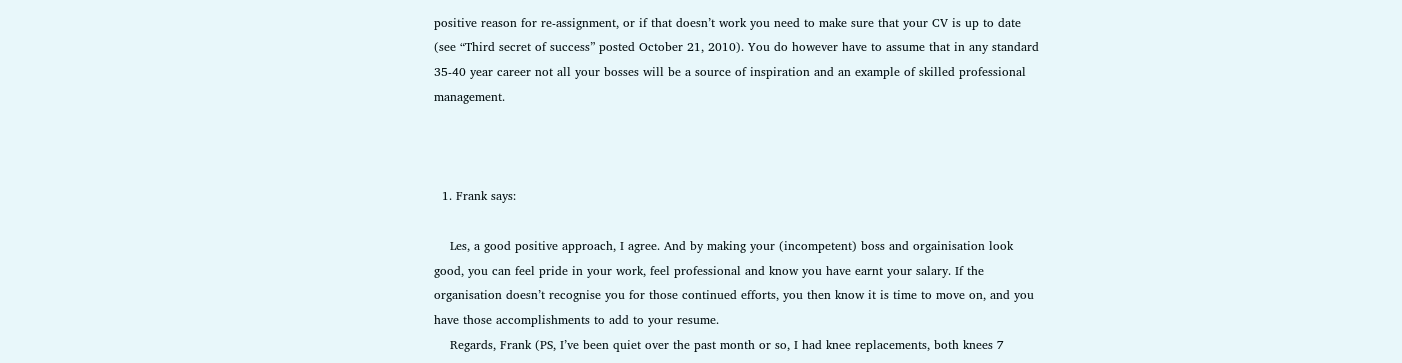positive reason for re-assignment, or if that doesn’t work you need to make sure that your CV is up to date (see “Third secret of success” posted October 21, 2010). You do however have to assume that in any standard 35-40 year career not all your bosses will be a source of inspiration and an example of skilled professional management.



  1. Frank says:

    Les, a good positive approach, I agree. And by making your (incompetent) boss and orgainisation look good, you can feel pride in your work, feel professional and know you have earnt your salary. If the organisation doesn’t recognise you for those continued efforts, you then know it is time to move on, and you have those accomplishments to add to your resume.
    Regards, Frank (PS, I’ve been quiet over the past month or so, I had knee replacements, both knees 7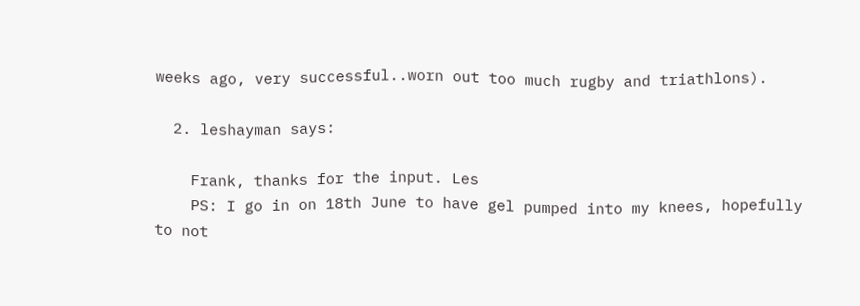weeks ago, very successful..worn out too much rugby and triathlons).

  2. leshayman says:

    Frank, thanks for the input. Les
    PS: I go in on 18th June to have gel pumped into my knees, hopefully to not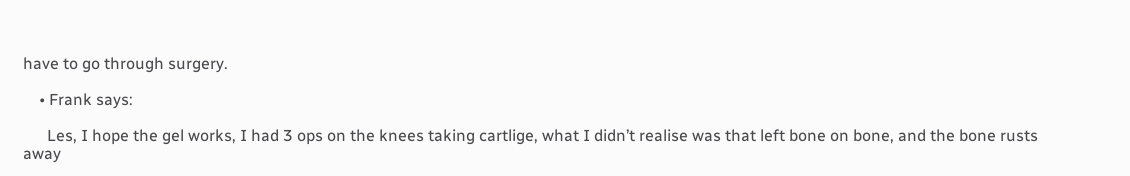have to go through surgery.

    • Frank says:

      Les, I hope the gel works, I had 3 ops on the knees taking cartlige, what I didn’t realise was that left bone on bone, and the bone rusts away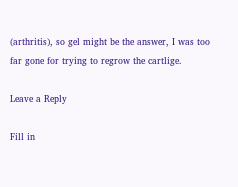(arthritis), so gel might be the answer, I was too far gone for trying to regrow the cartlige.

Leave a Reply

Fill in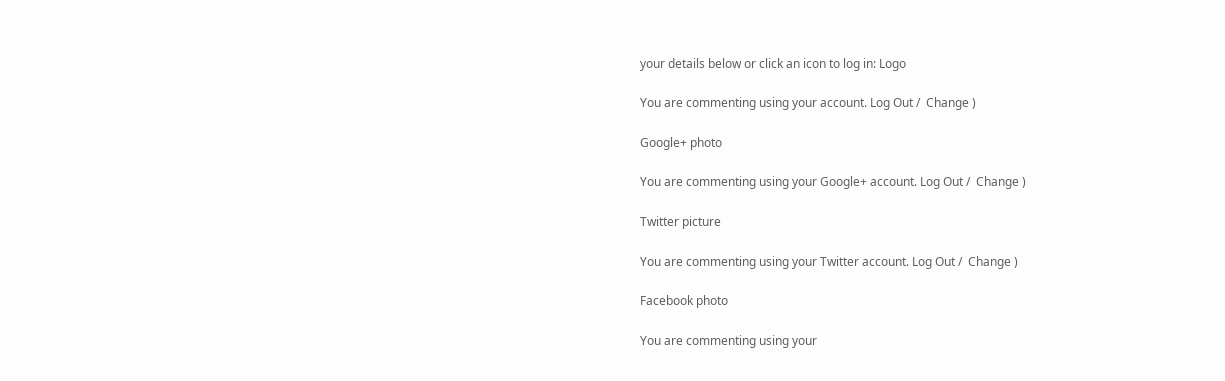your details below or click an icon to log in: Logo

You are commenting using your account. Log Out /  Change )

Google+ photo

You are commenting using your Google+ account. Log Out /  Change )

Twitter picture

You are commenting using your Twitter account. Log Out /  Change )

Facebook photo

You are commenting using your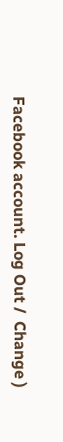Facebook account. Log Out /  Change )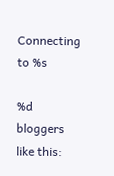Connecting to %s

%d bloggers like this: